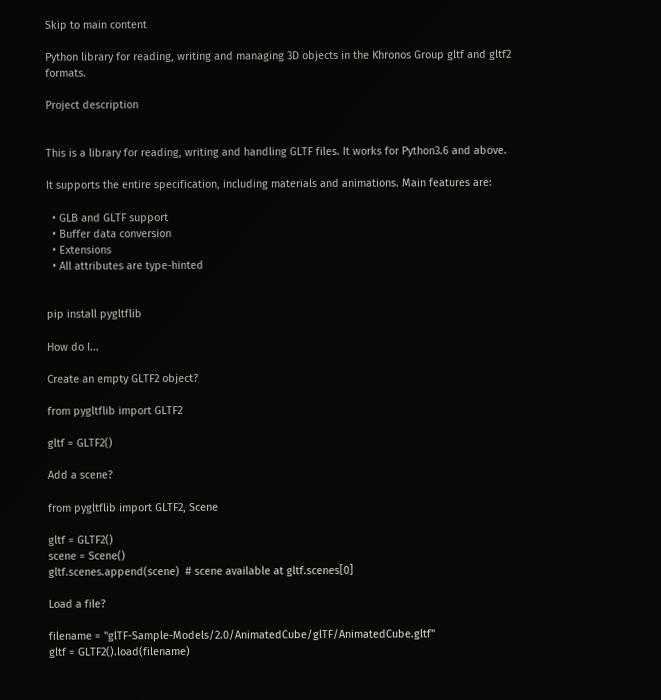Skip to main content

Python library for reading, writing and managing 3D objects in the Khronos Group gltf and gltf2 formats.

Project description


This is a library for reading, writing and handling GLTF files. It works for Python3.6 and above.

It supports the entire specification, including materials and animations. Main features are:

  • GLB and GLTF support
  • Buffer data conversion
  • Extensions
  • All attributes are type-hinted


pip install pygltflib

How do I...

Create an empty GLTF2 object?

from pygltflib import GLTF2

gltf = GLTF2()

Add a scene?

from pygltflib import GLTF2, Scene

gltf = GLTF2()
scene = Scene()
gltf.scenes.append(scene)  # scene available at gltf.scenes[0]

Load a file?

filename = "glTF-Sample-Models/2.0/AnimatedCube/glTF/AnimatedCube.gltf"
gltf = GLTF2().load(filename)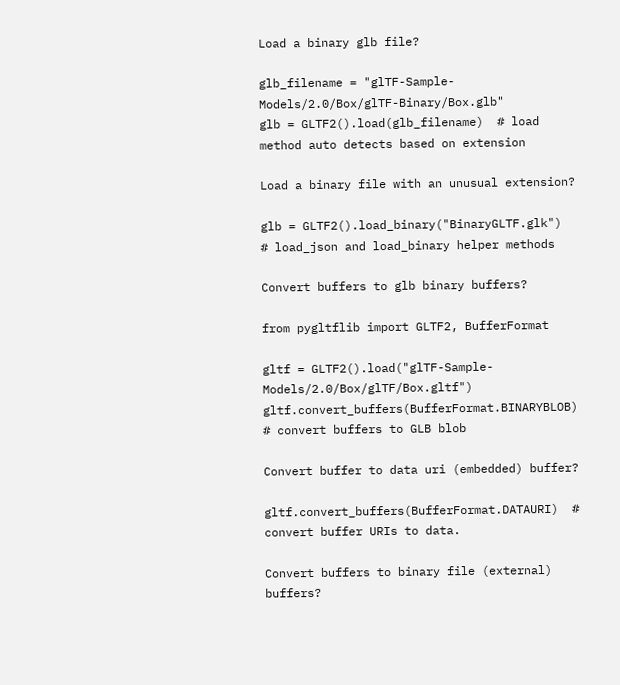Load a binary glb file?

glb_filename = "glTF-Sample-Models/2.0/Box/glTF-Binary/Box.glb"
glb = GLTF2().load(glb_filename)  # load method auto detects based on extension

Load a binary file with an unusual extension?

glb = GLTF2().load_binary("BinaryGLTF.glk")   # load_json and load_binary helper methods

Convert buffers to glb binary buffers?

from pygltflib import GLTF2, BufferFormat

gltf = GLTF2().load("glTF-Sample-Models/2.0/Box/glTF/Box.gltf")
gltf.convert_buffers(BufferFormat.BINARYBLOB)   # convert buffers to GLB blob

Convert buffer to data uri (embedded) buffer?

gltf.convert_buffers(BufferFormat.DATAURI)  # convert buffer URIs to data.

Convert buffers to binary file (external) buffers?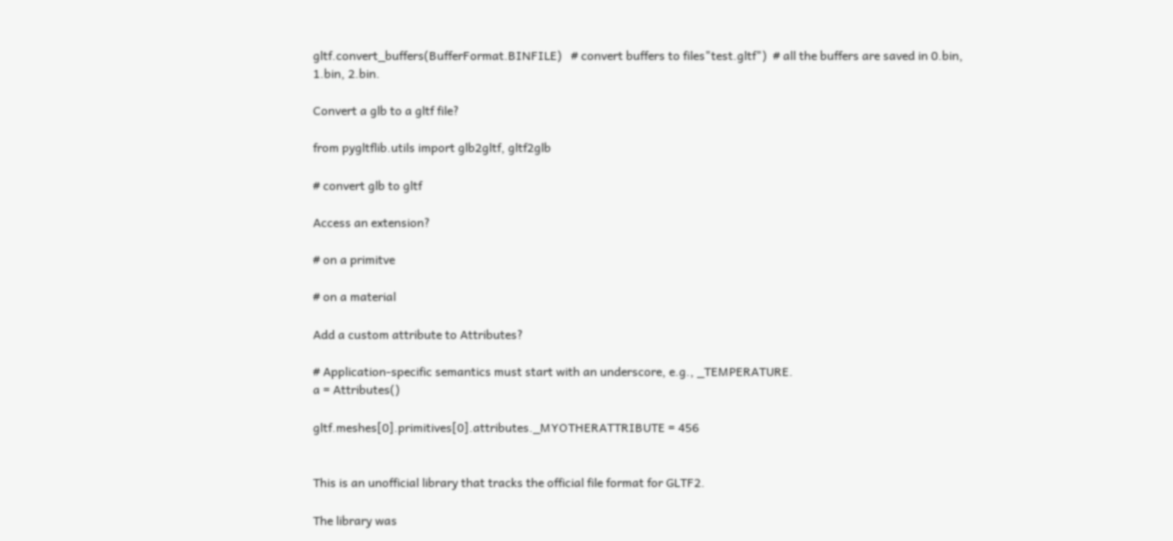gltf.convert_buffers(BufferFormat.BINFILE)   # convert buffers to files"test.gltf")  # all the buffers are saved in 0.bin, 1.bin, 2.bin.

Convert a glb to a gltf file?

from pygltflib.utils import glb2gltf, gltf2glb

# convert glb to gltf

Access an extension?

# on a primitve

# on a material

Add a custom attribute to Attributes?

# Application-specific semantics must start with an underscore, e.g., _TEMPERATURE.
a = Attributes()

gltf.meshes[0].primitives[0].attributes._MYOTHERATTRIBUTE = 456


This is an unofficial library that tracks the official file format for GLTF2.

The library was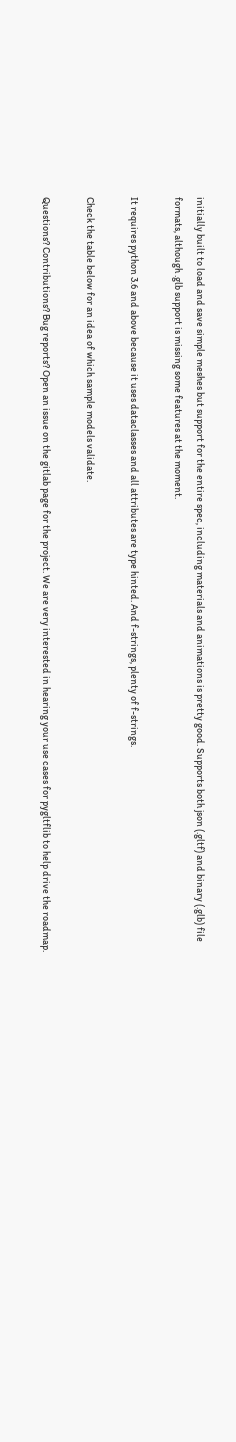initially built to load and save simple meshes but support for the entire spec, including materials and animations is pretty good. Supports both json (.gltf) and binary (.glb) file formats, although .glb support is missing some features at the moment.

It requires python 3.6 and above because it uses dataclasses and all attributes are type hinted. And f-strings, plenty of f-strings.

Check the table below for an idea of which sample models validate.

Questions? Contributions? Bug reports? Open an issue on the gitlab page for the project. We are very interested in hearing your use cases for pygltflib to help drive the roadmap.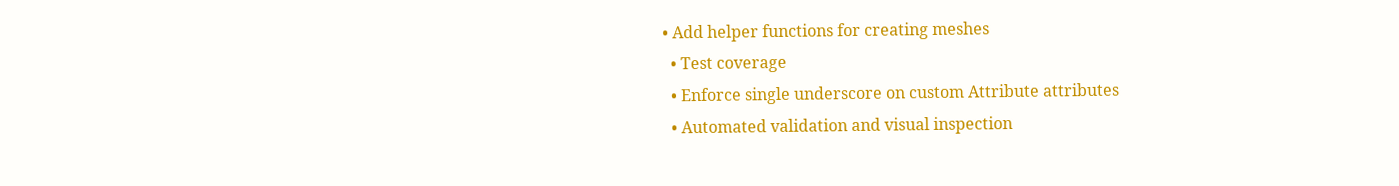• Add helper functions for creating meshes
  • Test coverage
  • Enforce single underscore on custom Attribute attributes
  • Automated validation and visual inspection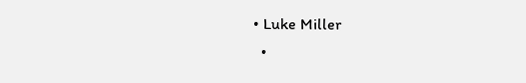• Luke Miller
  •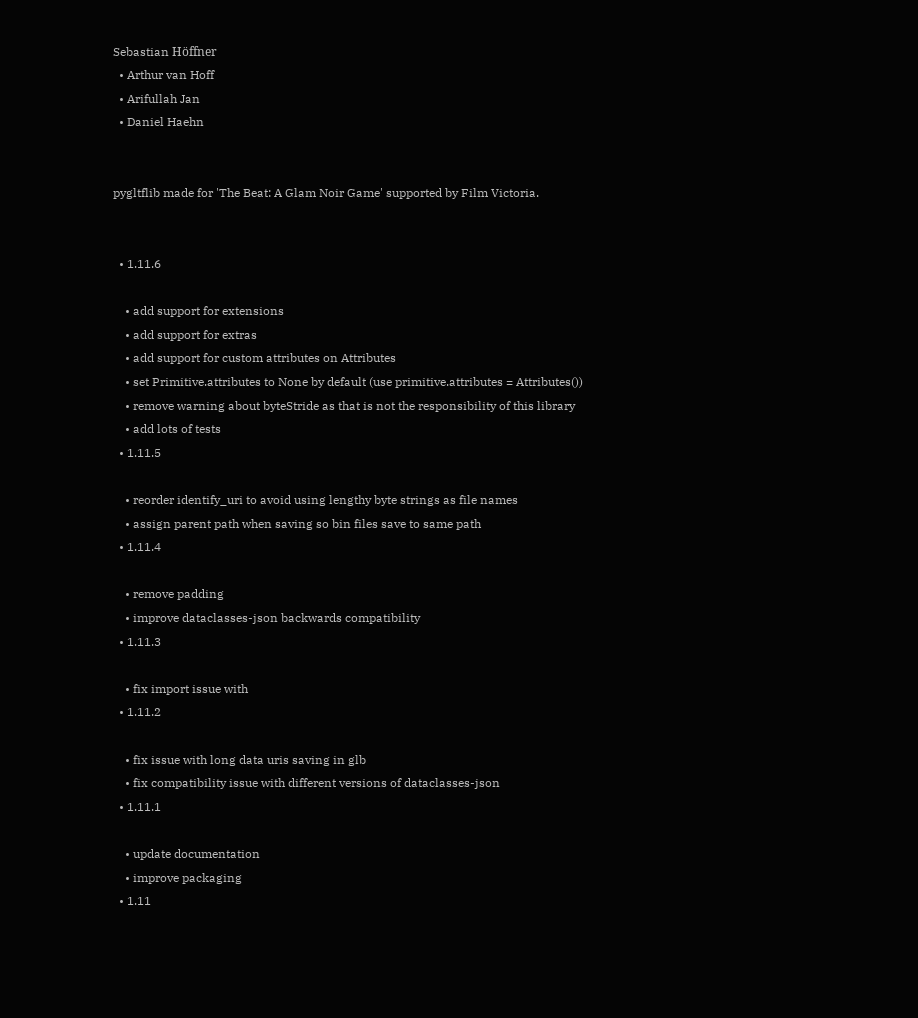Sebastian Höffner
  • Arthur van Hoff
  • Arifullah Jan
  • Daniel Haehn


pygltflib made for 'The Beat: A Glam Noir Game' supported by Film Victoria.


  • 1.11.6

    • add support for extensions
    • add support for extras
    • add support for custom attributes on Attributes
    • set Primitive.attributes to None by default (use primitive.attributes = Attributes())
    • remove warning about byteStride as that is not the responsibility of this library
    • add lots of tests
  • 1.11.5

    • reorder identify_uri to avoid using lengthy byte strings as file names
    • assign parent path when saving so bin files save to same path
  • 1.11.4

    • remove padding
    • improve dataclasses-json backwards compatibility
  • 1.11.3

    • fix import issue with
  • 1.11.2

    • fix issue with long data uris saving in glb
    • fix compatibility issue with different versions of dataclasses-json
  • 1.11.1

    • update documentation
    • improve packaging
  • 1.11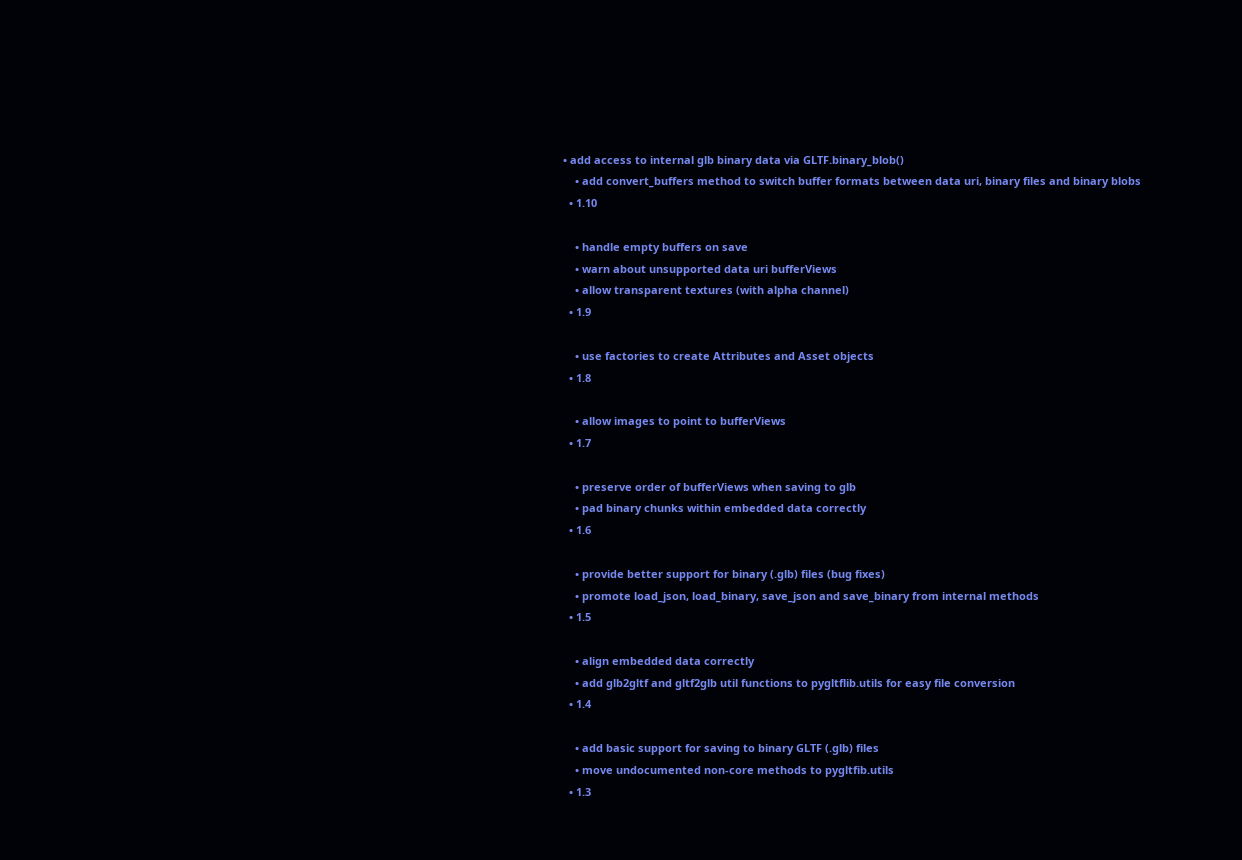• add access to internal glb binary data via GLTF.binary_blob()
    • add convert_buffers method to switch buffer formats between data uri, binary files and binary blobs
  • 1.10

    • handle empty buffers on save
    • warn about unsupported data uri bufferViews
    • allow transparent textures (with alpha channel)
  • 1.9

    • use factories to create Attributes and Asset objects
  • 1.8

    • allow images to point to bufferViews
  • 1.7

    • preserve order of bufferViews when saving to glb
    • pad binary chunks within embedded data correctly
  • 1.6

    • provide better support for binary (.glb) files (bug fixes)
    • promote load_json, load_binary, save_json and save_binary from internal methods
  • 1.5

    • align embedded data correctly
    • add glb2gltf and gltf2glb util functions to pygltflib.utils for easy file conversion
  • 1.4

    • add basic support for saving to binary GLTF (.glb) files
    • move undocumented non-core methods to pygltfib.utils
  • 1.3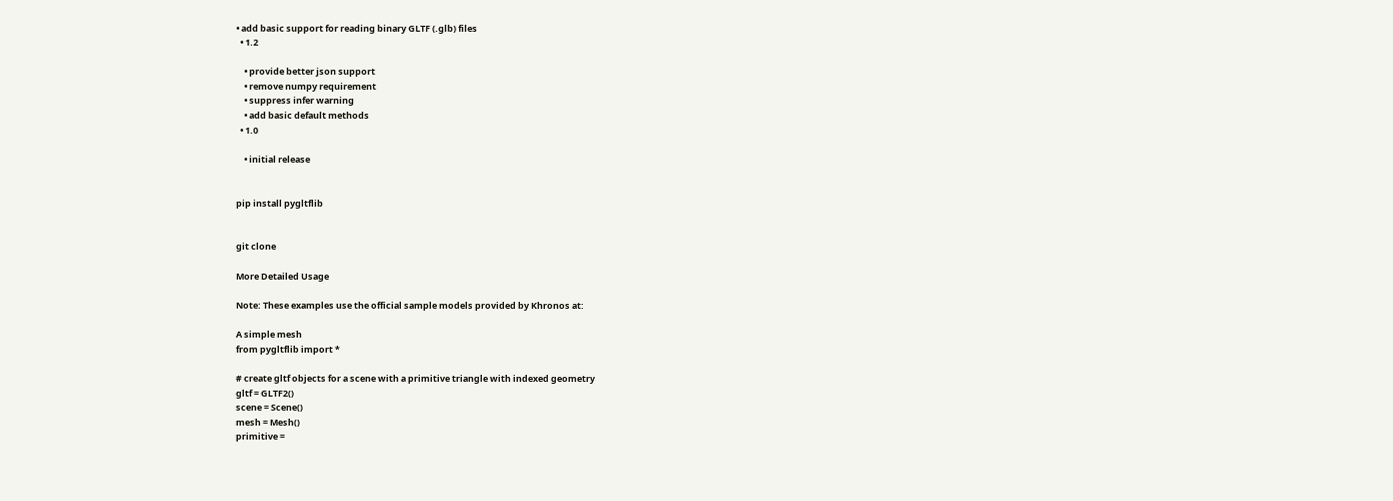• add basic support for reading binary GLTF (.glb) files
  • 1.2

    • provide better json support
    • remove numpy requirement
    • suppress infer warning
    • add basic default methods
  • 1.0

    • initial release


pip install pygltflib


git clone

More Detailed Usage

Note: These examples use the official sample models provided by Khronos at:

A simple mesh
from pygltflib import *

# create gltf objects for a scene with a primitive triangle with indexed geometry
gltf = GLTF2()
scene = Scene()
mesh = Mesh()
primitive =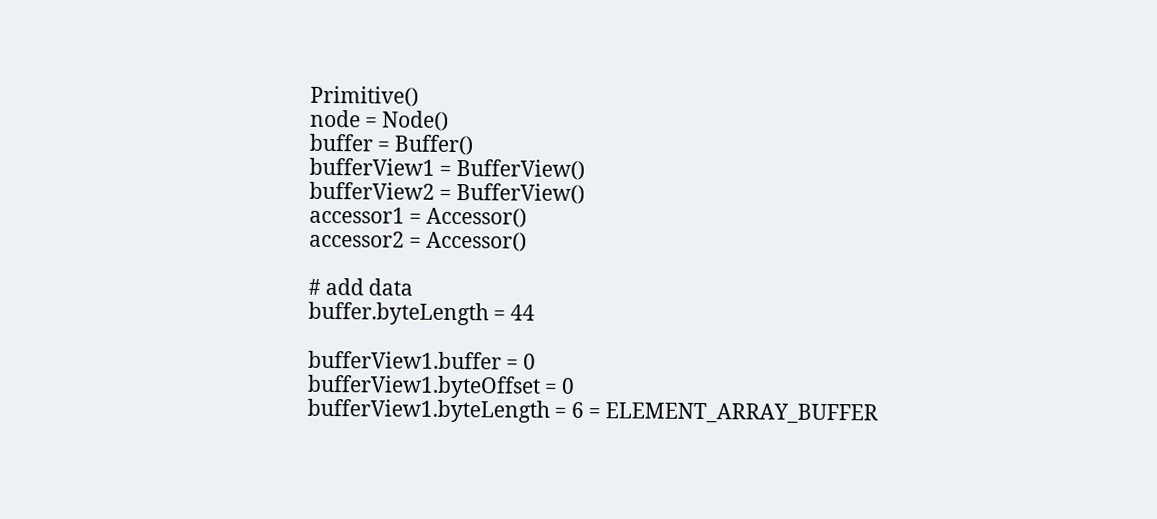Primitive()
node = Node()
buffer = Buffer()
bufferView1 = BufferView()
bufferView2 = BufferView()
accessor1 = Accessor()
accessor2 = Accessor()

# add data
buffer.byteLength = 44

bufferView1.buffer = 0
bufferView1.byteOffset = 0
bufferView1.byteLength = 6 = ELEMENT_ARRAY_BUFFER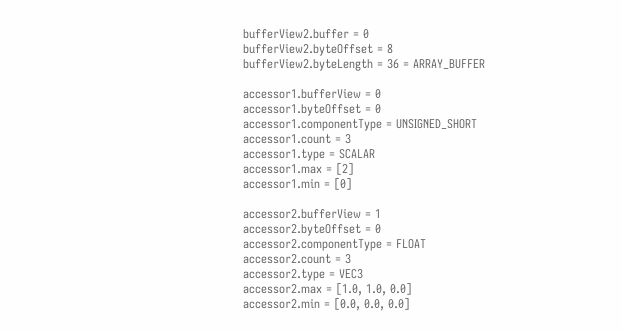bufferView2.buffer = 0
bufferView2.byteOffset = 8
bufferView2.byteLength = 36 = ARRAY_BUFFER

accessor1.bufferView = 0
accessor1.byteOffset = 0
accessor1.componentType = UNSIGNED_SHORT
accessor1.count = 3
accessor1.type = SCALAR
accessor1.max = [2]
accessor1.min = [0]

accessor2.bufferView = 1
accessor2.byteOffset = 0
accessor2.componentType = FLOAT
accessor2.count = 3
accessor2.type = VEC3
accessor2.max = [1.0, 1.0, 0.0]
accessor2.min = [0.0, 0.0, 0.0]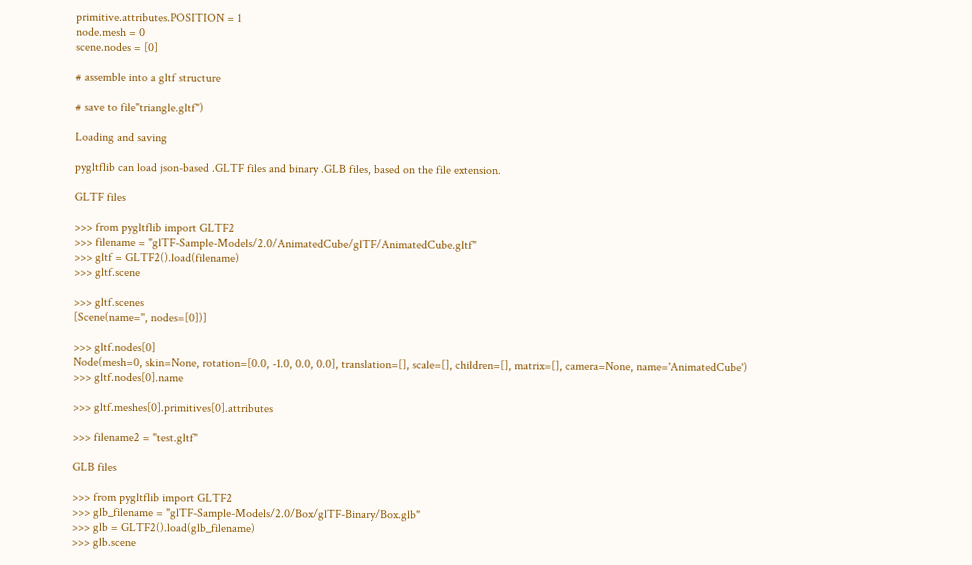primitive.attributes.POSITION = 1
node.mesh = 0
scene.nodes = [0]

# assemble into a gltf structure

# save to file"triangle.gltf")

Loading and saving

pygltflib can load json-based .GLTF files and binary .GLB files, based on the file extension.

GLTF files

>>> from pygltflib import GLTF2
>>> filename = "glTF-Sample-Models/2.0/AnimatedCube/glTF/AnimatedCube.gltf"
>>> gltf = GLTF2().load(filename)
>>> gltf.scene

>>> gltf.scenes
[Scene(name='', nodes=[0])]

>>> gltf.nodes[0]
Node(mesh=0, skin=None, rotation=[0.0, -1.0, 0.0, 0.0], translation=[], scale=[], children=[], matrix=[], camera=None, name='AnimatedCube')
>>> gltf.nodes[0].name

>>> gltf.meshes[0].primitives[0].attributes

>>> filename2 = "test.gltf"

GLB files

>>> from pygltflib import GLTF2
>>> glb_filename = "glTF-Sample-Models/2.0/Box/glTF-Binary/Box.glb"
>>> glb = GLTF2().load(glb_filename)
>>> glb.scene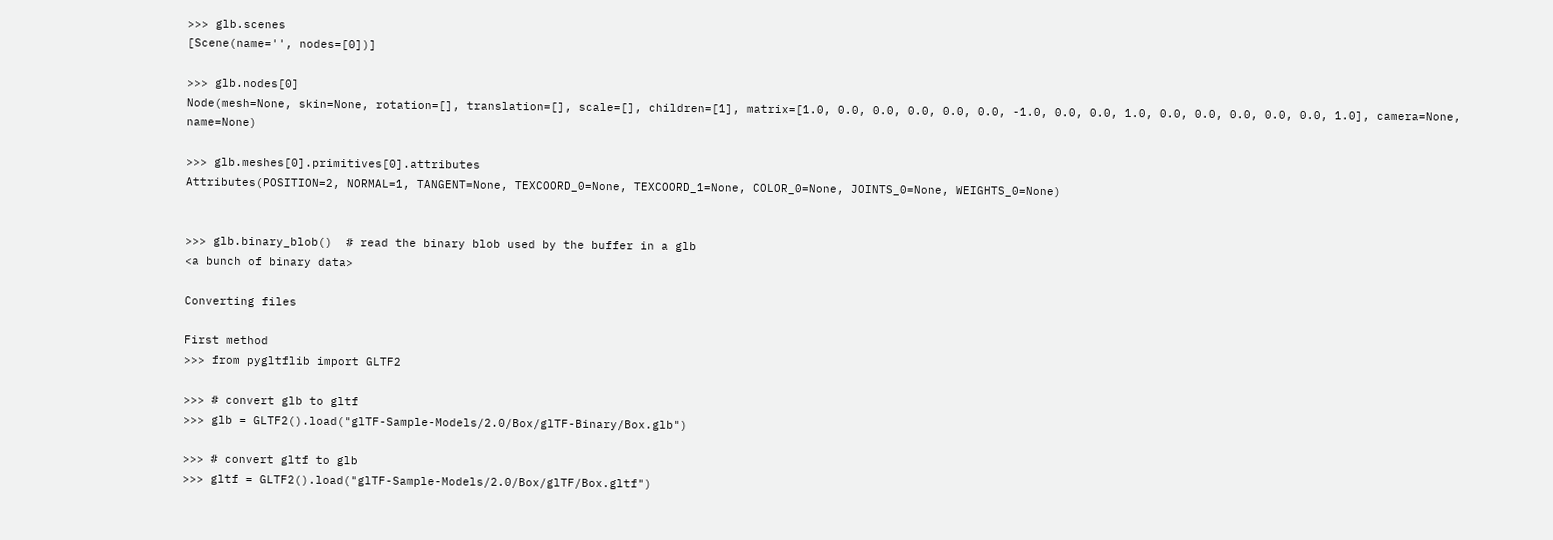>>> glb.scenes
[Scene(name='', nodes=[0])]

>>> glb.nodes[0]
Node(mesh=None, skin=None, rotation=[], translation=[], scale=[], children=[1], matrix=[1.0, 0.0, 0.0, 0.0, 0.0, 0.0, -1.0, 0.0, 0.0, 1.0, 0.0, 0.0, 0.0, 0.0, 0.0, 1.0], camera=None, name=None)

>>> glb.meshes[0].primitives[0].attributes
Attributes(POSITION=2, NORMAL=1, TANGENT=None, TEXCOORD_0=None, TEXCOORD_1=None, COLOR_0=None, JOINTS_0=None, WEIGHTS_0=None)


>>> glb.binary_blob()  # read the binary blob used by the buffer in a glb
<a bunch of binary data>

Converting files

First method
>>> from pygltflib import GLTF2

>>> # convert glb to gltf
>>> glb = GLTF2().load("glTF-Sample-Models/2.0/Box/glTF-Binary/Box.glb")

>>> # convert gltf to glb
>>> gltf = GLTF2().load("glTF-Sample-Models/2.0/Box/glTF/Box.gltf")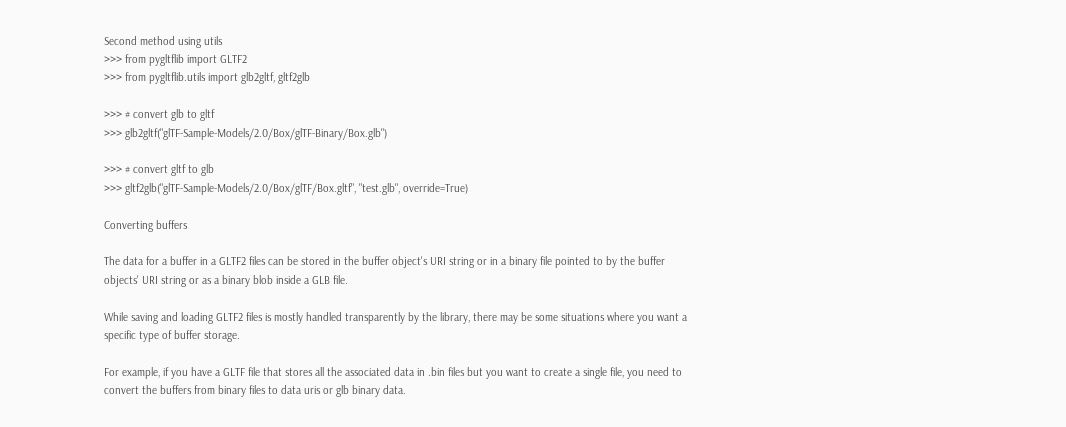Second method using utils
>>> from pygltflib import GLTF2
>>> from pygltflib.utils import glb2gltf, gltf2glb

>>> # convert glb to gltf
>>> glb2gltf("glTF-Sample-Models/2.0/Box/glTF-Binary/Box.glb")

>>> # convert gltf to glb
>>> gltf2glb("glTF-Sample-Models/2.0/Box/glTF/Box.gltf", "test.glb", override=True)

Converting buffers

The data for a buffer in a GLTF2 files can be stored in the buffer object's URI string or in a binary file pointed to by the buffer objects' URI string or as a binary blob inside a GLB file.

While saving and loading GLTF2 files is mostly handled transparently by the library, there may be some situations where you want a specific type of buffer storage.

For example, if you have a GLTF file that stores all the associated data in .bin files but you want to create a single file, you need to convert the buffers from binary files to data uris or glb binary data.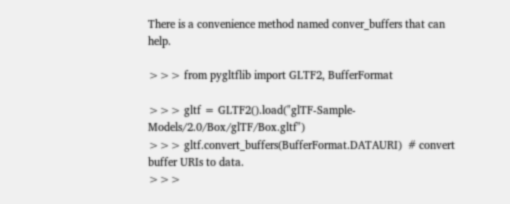There is a convenience method named conver_buffers that can help.

>>> from pygltflib import GLTF2, BufferFormat

>>> gltf = GLTF2().load("glTF-Sample-Models/2.0/Box/glTF/Box.gltf")
>>> gltf.convert_buffers(BufferFormat.DATAURI)  # convert buffer URIs to data.
>>>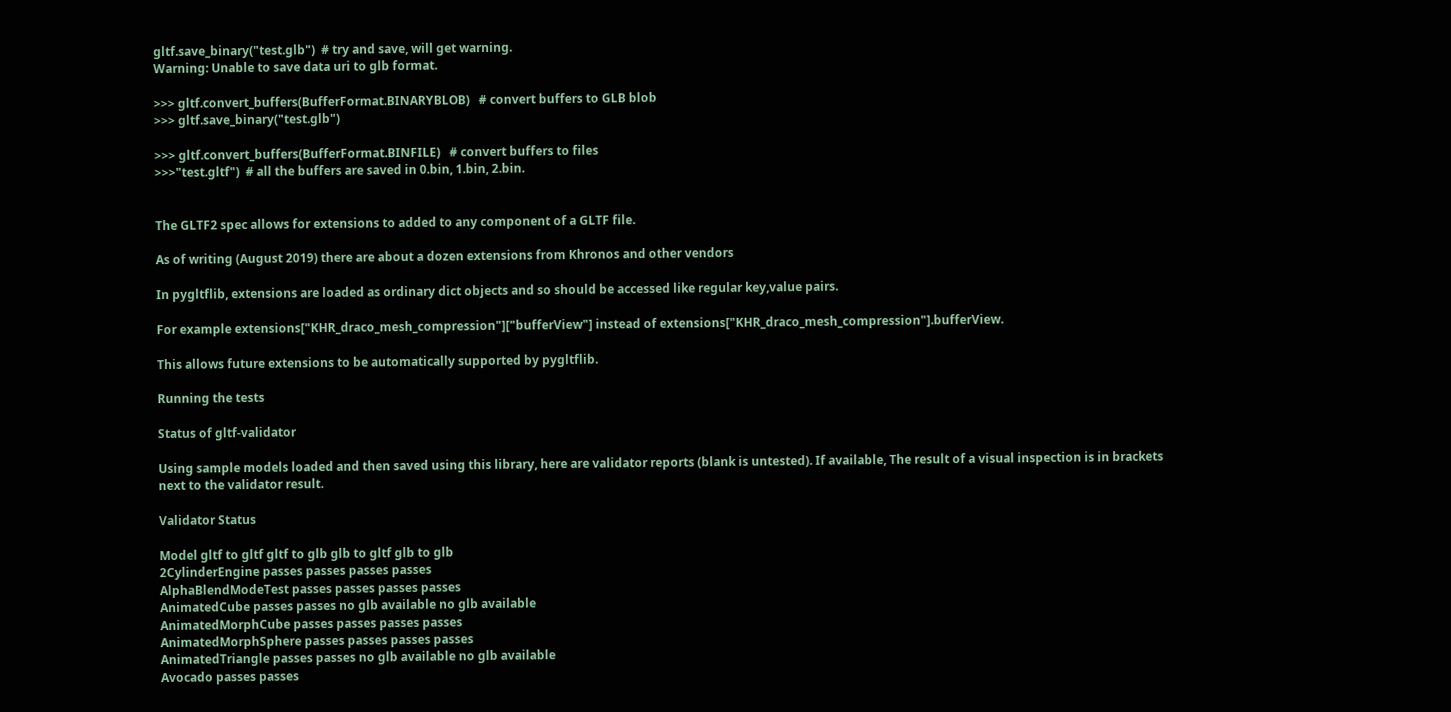gltf.save_binary("test.glb")  # try and save, will get warning.
Warning: Unable to save data uri to glb format.

>>> gltf.convert_buffers(BufferFormat.BINARYBLOB)   # convert buffers to GLB blob
>>> gltf.save_binary("test.glb")

>>> gltf.convert_buffers(BufferFormat.BINFILE)   # convert buffers to files
>>>"test.gltf")  # all the buffers are saved in 0.bin, 1.bin, 2.bin.


The GLTF2 spec allows for extensions to added to any component of a GLTF file.

As of writing (August 2019) there are about a dozen extensions from Khronos and other vendors

In pygltflib, extensions are loaded as ordinary dict objects and so should be accessed like regular key,value pairs.

For example extensions["KHR_draco_mesh_compression"]["bufferView"] instead of extensions["KHR_draco_mesh_compression"].bufferView.

This allows future extensions to be automatically supported by pygltflib.

Running the tests

Status of gltf-validator

Using sample models loaded and then saved using this library, here are validator reports (blank is untested). If available, The result of a visual inspection is in brackets next to the validator result.

Validator Status

Model gltf to gltf gltf to glb glb to gltf glb to glb
2CylinderEngine passes passes passes passes
AlphaBlendModeTest passes passes passes passes
AnimatedCube passes passes no glb available no glb available
AnimatedMorphCube passes passes passes passes
AnimatedMorphSphere passes passes passes passes
AnimatedTriangle passes passes no glb available no glb available
Avocado passes passes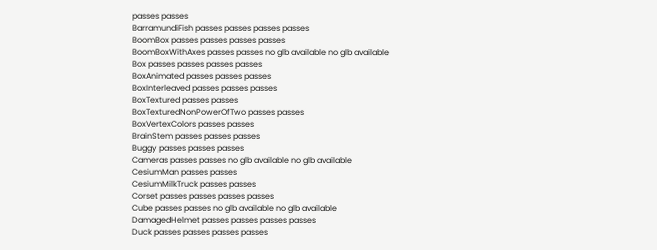passes passes
BarramundiFish passes passes passes passes
BoomBox passes passes passes passes
BoomBoxWithAxes passes passes no glb available no glb available
Box passes passes passes passes
BoxAnimated passes passes passes
BoxInterleaved passes passes passes
BoxTextured passes passes
BoxTexturedNonPowerOfTwo passes passes
BoxVertexColors passes passes
BrainStem passes passes passes
Buggy passes passes passes
Cameras passes passes no glb available no glb available
CesiumMan passes passes
CesiumMilkTruck passes passes
Corset passes passes passes passes
Cube passes passes no glb available no glb available
DamagedHelmet passes passes passes passes
Duck passes passes passes passes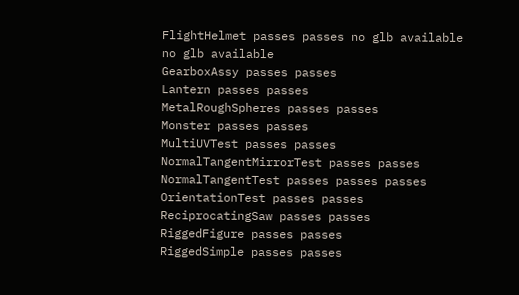FlightHelmet passes passes no glb available no glb available
GearboxAssy passes passes
Lantern passes passes
MetalRoughSpheres passes passes
Monster passes passes
MultiUVTest passes passes
NormalTangentMirrorTest passes passes
NormalTangentTest passes passes passes
OrientationTest passes passes
ReciprocatingSaw passes passes
RiggedFigure passes passes
RiggedSimple passes passes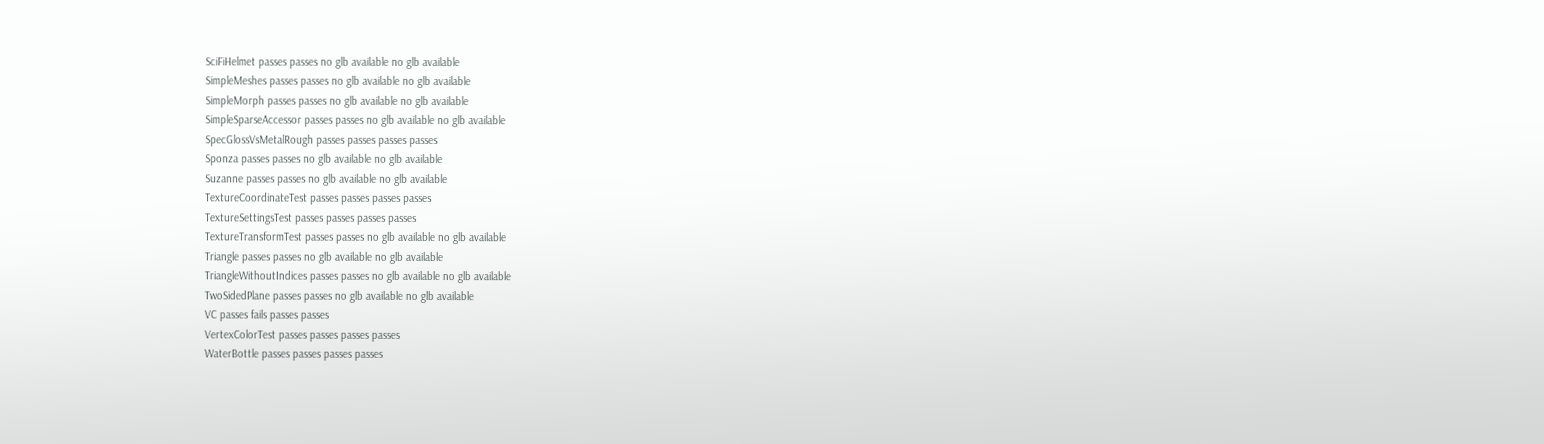SciFiHelmet passes passes no glb available no glb available
SimpleMeshes passes passes no glb available no glb available
SimpleMorph passes passes no glb available no glb available
SimpleSparseAccessor passes passes no glb available no glb available
SpecGlossVsMetalRough passes passes passes passes
Sponza passes passes no glb available no glb available
Suzanne passes passes no glb available no glb available
TextureCoordinateTest passes passes passes passes
TextureSettingsTest passes passes passes passes
TextureTransformTest passes passes no glb available no glb available
Triangle passes passes no glb available no glb available
TriangleWithoutIndices passes passes no glb available no glb available
TwoSidedPlane passes passes no glb available no glb available
VC passes fails passes passes
VertexColorTest passes passes passes passes
WaterBottle passes passes passes passes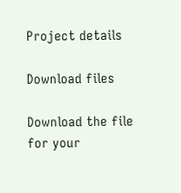Project details

Download files

Download the file for your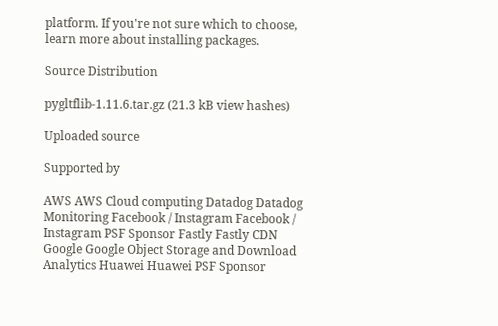platform. If you're not sure which to choose, learn more about installing packages.

Source Distribution

pygltflib-1.11.6.tar.gz (21.3 kB view hashes)

Uploaded source

Supported by

AWS AWS Cloud computing Datadog Datadog Monitoring Facebook / Instagram Facebook / Instagram PSF Sponsor Fastly Fastly CDN Google Google Object Storage and Download Analytics Huawei Huawei PSF Sponsor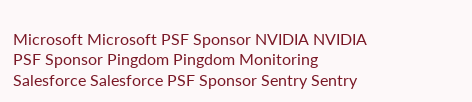Microsoft Microsoft PSF Sponsor NVIDIA NVIDIA PSF Sponsor Pingdom Pingdom Monitoring Salesforce Salesforce PSF Sponsor Sentry Sentry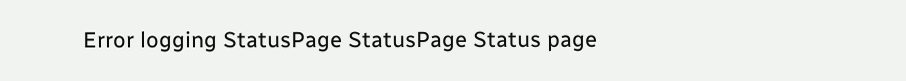Error logging StatusPage StatusPage Status page